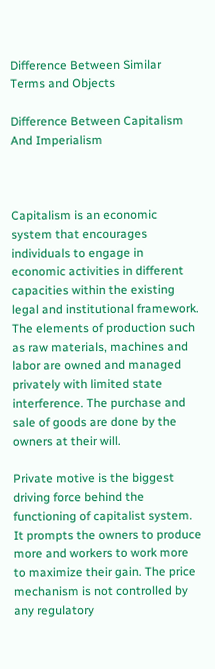Difference Between Similar Terms and Objects

Difference Between Capitalism And Imperialism



Capitalism is an economic system that encourages individuals to engage in economic activities in different capacities within the existing legal and institutional framework. The elements of production such as raw materials, machines and labor are owned and managed privately with limited state interference. The purchase and sale of goods are done by the owners at their will.

Private motive is the biggest driving force behind the functioning of capitalist system. It prompts the owners to produce more and workers to work more to maximize their gain. The price mechanism is not controlled by any regulatory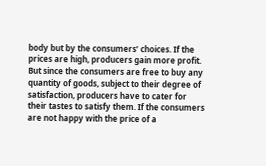body but by the consumers’ choices. If the prices are high, producers gain more profit. But since the consumers are free to buy any quantity of goods, subject to their degree of satisfaction, producers have to cater for their tastes to satisfy them. If the consumers are not happy with the price of a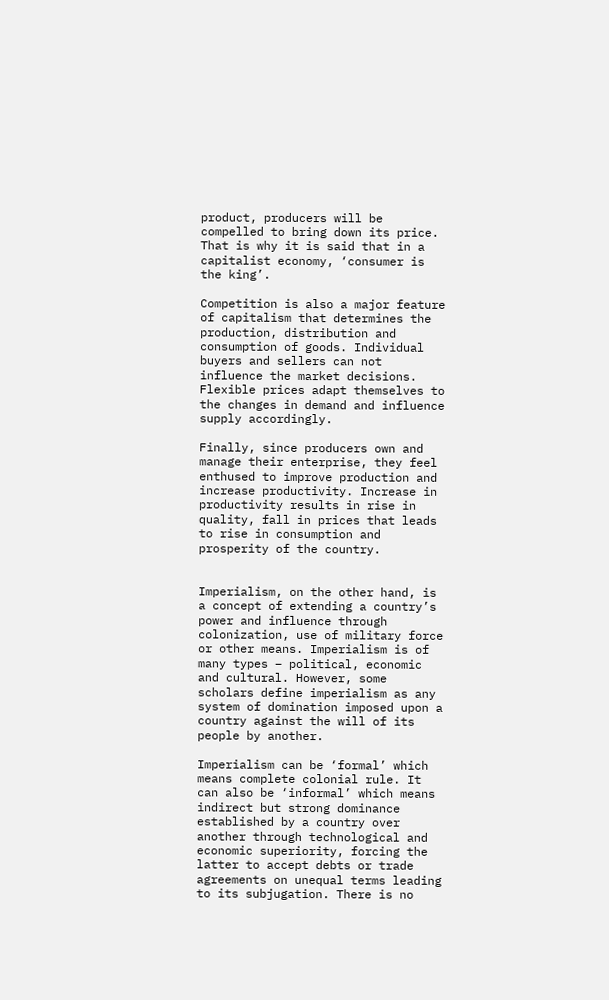product, producers will be compelled to bring down its price. That is why it is said that in a capitalist economy, ‘consumer is the king’.

Competition is also a major feature of capitalism that determines the production, distribution and consumption of goods. Individual buyers and sellers can not influence the market decisions. Flexible prices adapt themselves to the changes in demand and influence supply accordingly.

Finally, since producers own and manage their enterprise, they feel enthused to improve production and increase productivity. Increase in productivity results in rise in quality, fall in prices that leads to rise in consumption and prosperity of the country.


Imperialism, on the other hand, is a concept of extending a country’s power and influence through colonization, use of military force or other means. Imperialism is of many types – political, economic and cultural. However, some scholars define imperialism as any system of domination imposed upon a country against the will of its people by another.

Imperialism can be ‘formal’ which means complete colonial rule. It can also be ‘informal’ which means indirect but strong dominance established by a country over another through technological and economic superiority, forcing the latter to accept debts or trade agreements on unequal terms leading to its subjugation. There is no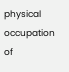physical occupation of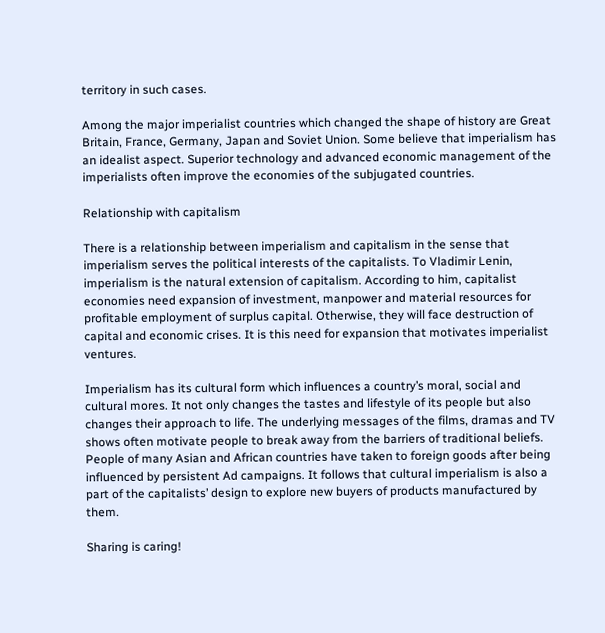territory in such cases.

Among the major imperialist countries which changed the shape of history are Great Britain, France, Germany, Japan and Soviet Union. Some believe that imperialism has an idealist aspect. Superior technology and advanced economic management of the imperialists often improve the economies of the subjugated countries.

Relationship with capitalism

There is a relationship between imperialism and capitalism in the sense that imperialism serves the political interests of the capitalists. To Vladimir Lenin, imperialism is the natural extension of capitalism. According to him, capitalist economies need expansion of investment, manpower and material resources for profitable employment of surplus capital. Otherwise, they will face destruction of capital and economic crises. It is this need for expansion that motivates imperialist ventures.

Imperialism has its cultural form which influences a country’s moral, social and cultural mores. It not only changes the tastes and lifestyle of its people but also changes their approach to life. The underlying messages of the films, dramas and TV shows often motivate people to break away from the barriers of traditional beliefs. People of many Asian and African countries have taken to foreign goods after being influenced by persistent Ad campaigns. It follows that cultural imperialism is also a part of the capitalists’ design to explore new buyers of products manufactured by them.

Sharing is caring!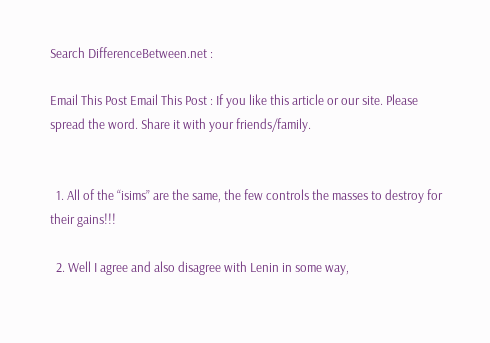Search DifferenceBetween.net :

Email This Post Email This Post : If you like this article or our site. Please spread the word. Share it with your friends/family.


  1. All of the “isims” are the same, the few controls the masses to destroy for their gains!!!

  2. Well I agree and also disagree with Lenin in some way,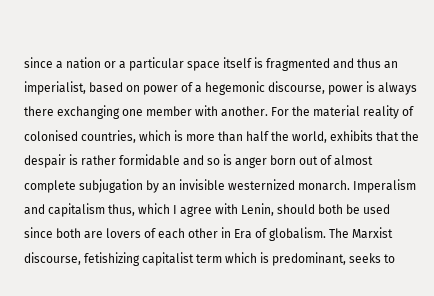since a nation or a particular space itself is fragmented and thus an imperialist, based on power of a hegemonic discourse, power is always there exchanging one member with another. For the material reality of colonised countries, which is more than half the world, exhibits that the despair is rather formidable and so is anger born out of almost complete subjugation by an invisible westernized monarch. Imperalism and capitalism thus, which I agree with Lenin, should both be used since both are lovers of each other in Era of globalism. The Marxist discourse, fetishizing capitalist term which is predominant, seeks to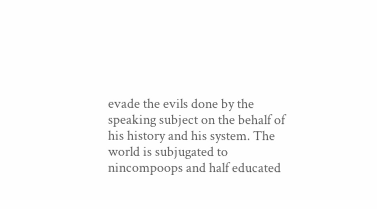evade the evils done by the speaking subject on the behalf of his history and his system. The world is subjugated to nincompoops and half educated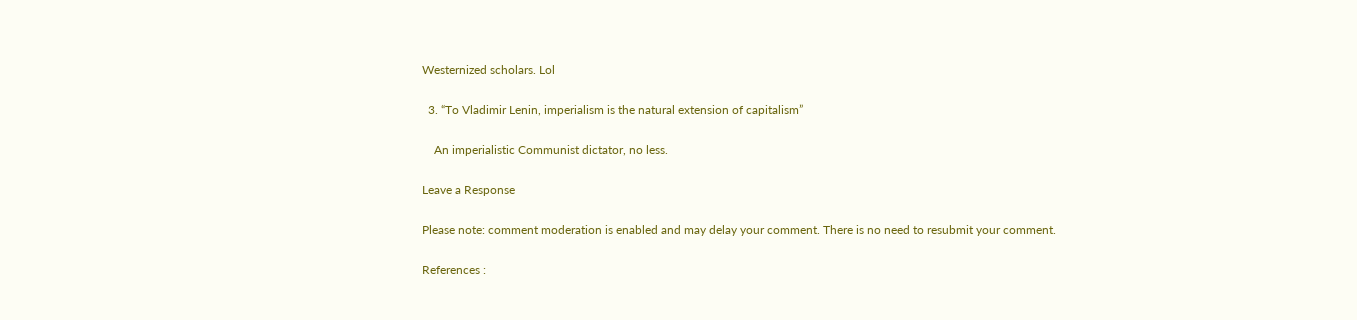Westernized scholars. Lol

  3. “To Vladimir Lenin, imperialism is the natural extension of capitalism”

    An imperialistic Communist dictator, no less.

Leave a Response

Please note: comment moderation is enabled and may delay your comment. There is no need to resubmit your comment.

References :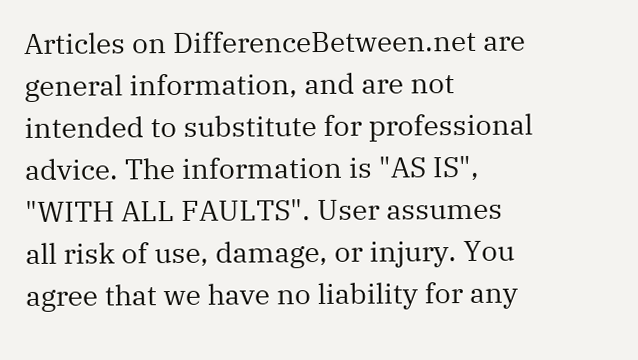Articles on DifferenceBetween.net are general information, and are not intended to substitute for professional advice. The information is "AS IS", "WITH ALL FAULTS". User assumes all risk of use, damage, or injury. You agree that we have no liability for any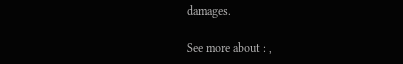damages.

See more about : ,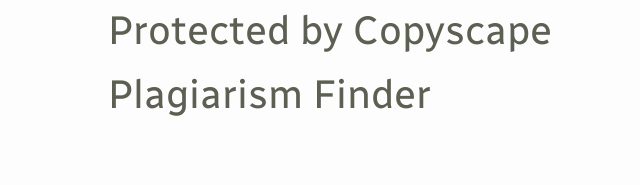Protected by Copyscape Plagiarism Finder